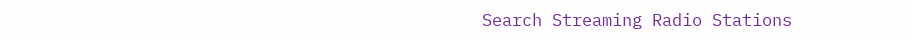Search Streaming Radio Stations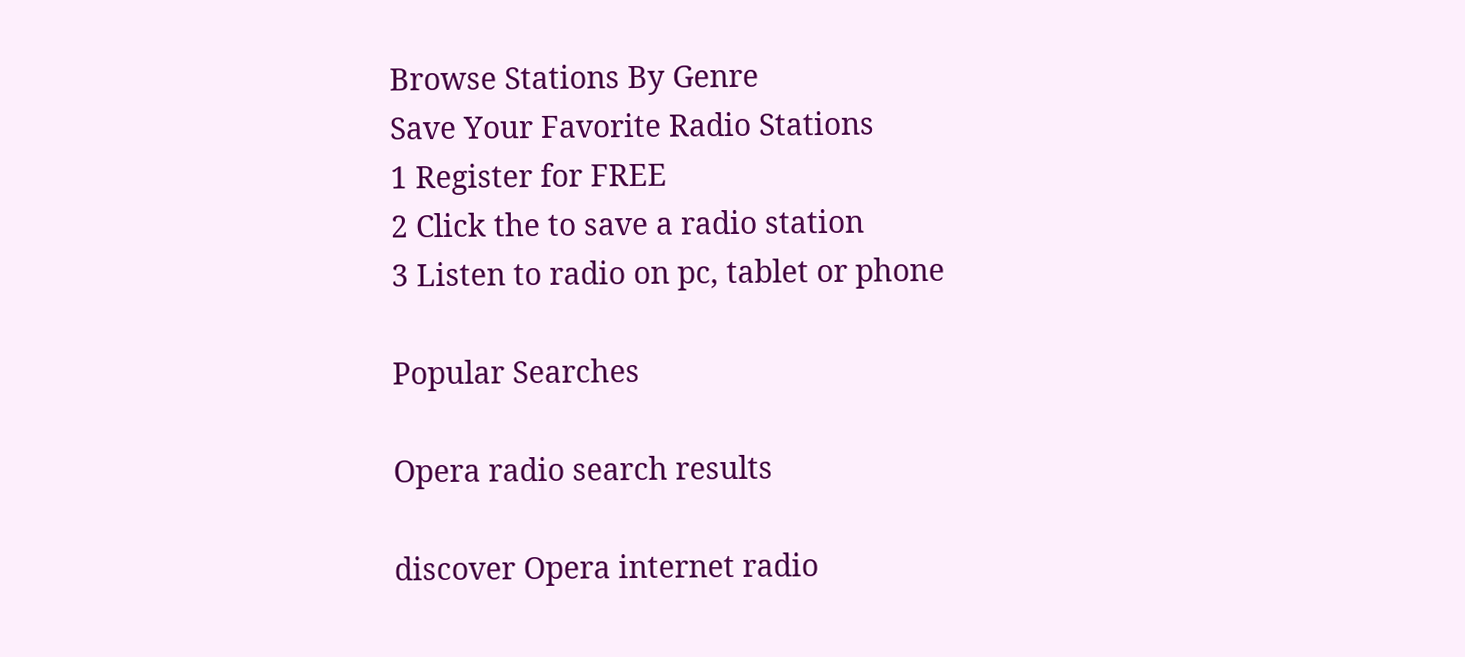Browse Stations By Genre
Save Your Favorite Radio Stations
1 Register for FREE
2 Click the to save a radio station
3 Listen to radio on pc, tablet or phone

Popular Searches

Opera radio search results

discover Opera internet radio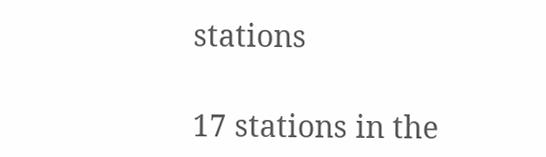stations

17 stations in the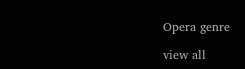Opera genre

view all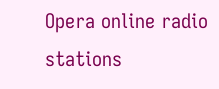Opera online radio stations